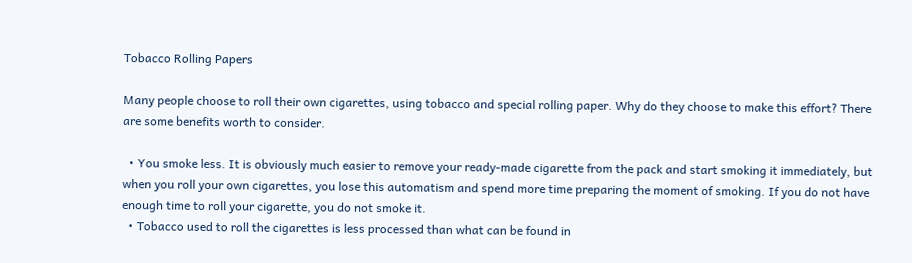Tobacco Rolling Papers

Many people choose to roll their own cigarettes, using tobacco and special rolling paper. Why do they choose to make this effort? There are some benefits worth to consider.

  • You smoke less. It is obviously much easier to remove your ready-made cigarette from the pack and start smoking it immediately, but when you roll your own cigarettes, you lose this automatism and spend more time preparing the moment of smoking. If you do not have enough time to roll your cigarette, you do not smoke it.
  • Tobacco used to roll the cigarettes is less processed than what can be found in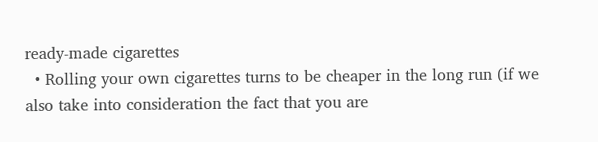ready-made cigarettes
  • Rolling your own cigarettes turns to be cheaper in the long run (if we also take into consideration the fact that you are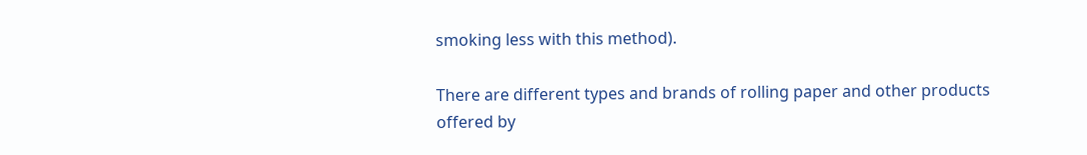smoking less with this method).

There are different types and brands of rolling paper and other products offered by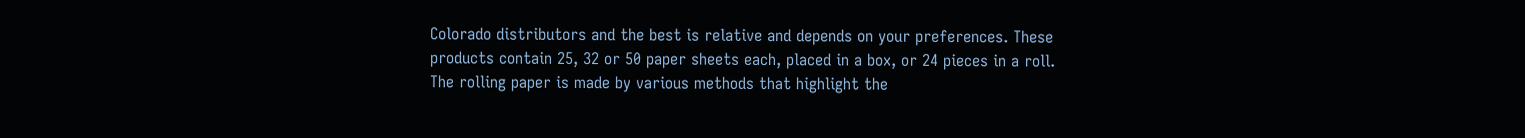Colorado distributors and the best is relative and depends on your preferences. These products contain 25, 32 or 50 paper sheets each, placed in a box, or 24 pieces in a roll. The rolling paper is made by various methods that highlight the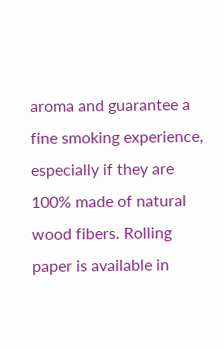aroma and guarantee a fine smoking experience, especially if they are 100% made of natural wood fibers. Rolling paper is available in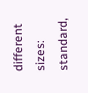different sizes: standard,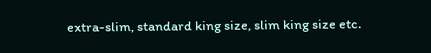extra-slim, standard king size, slim king size etc.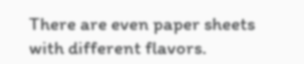There are even paper sheets with different flavors.